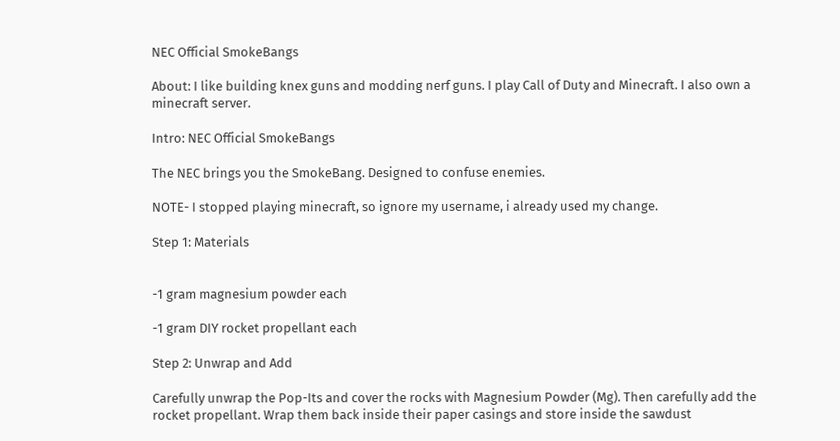NEC Official SmokeBangs

About: I like building knex guns and modding nerf guns. I play Call of Duty and Minecraft. I also own a minecraft server.

Intro: NEC Official SmokeBangs

The NEC brings you the SmokeBang. Designed to confuse enemies.

NOTE- I stopped playing minecraft, so ignore my username, i already used my change.

Step 1: Materials


-1 gram magnesium powder each

-1 gram DIY rocket propellant each

Step 2: Unwrap and Add

Carefully unwrap the Pop-Its and cover the rocks with Magnesium Powder (Mg). Then carefully add the rocket propellant. Wrap them back inside their paper casings and store inside the sawdust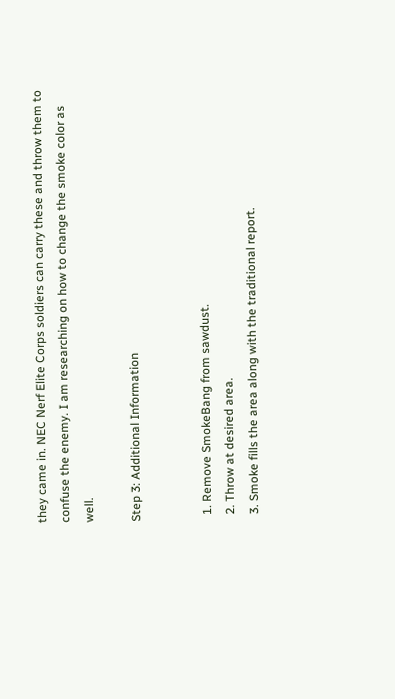they came in. NEC Nerf Elite Corps soldiers can carry these and throw them to confuse the enemy. I am researching on how to change the smoke color as well.

Step 3: Additional Information


  1. Remove SmokeBang from sawdust.
  2. Throw at desired area.
  3. Smoke fills the area along with the traditional report.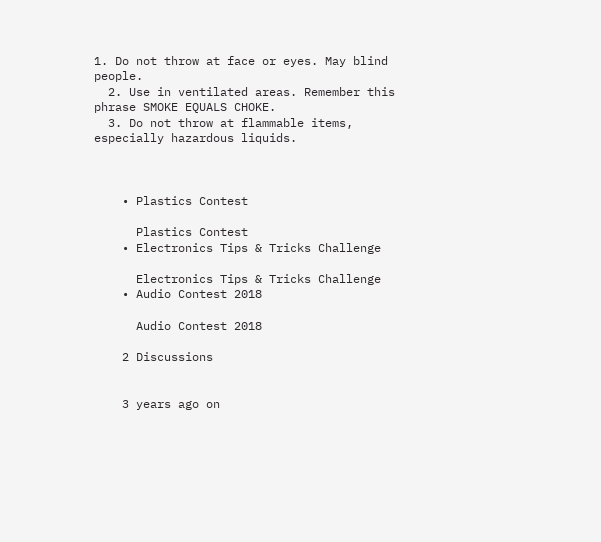1. Do not throw at face or eyes. May blind people.
  2. Use in ventilated areas. Remember this phrase SMOKE EQUALS CHOKE.
  3. Do not throw at flammable items, especially hazardous liquids.



    • Plastics Contest

      Plastics Contest
    • Electronics Tips & Tricks Challenge

      Electronics Tips & Tricks Challenge
    • Audio Contest 2018

      Audio Contest 2018

    2 Discussions


    3 years ago on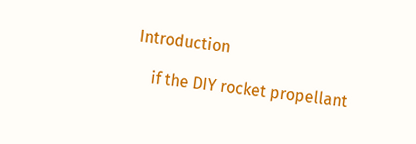Introduction

    if the DIY rocket propellant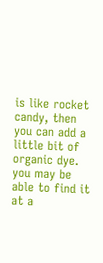is like rocket candy, then you can add a little bit of organic dye. you may be able to find it at a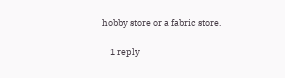hobby store or a fabric store.

    1 reply